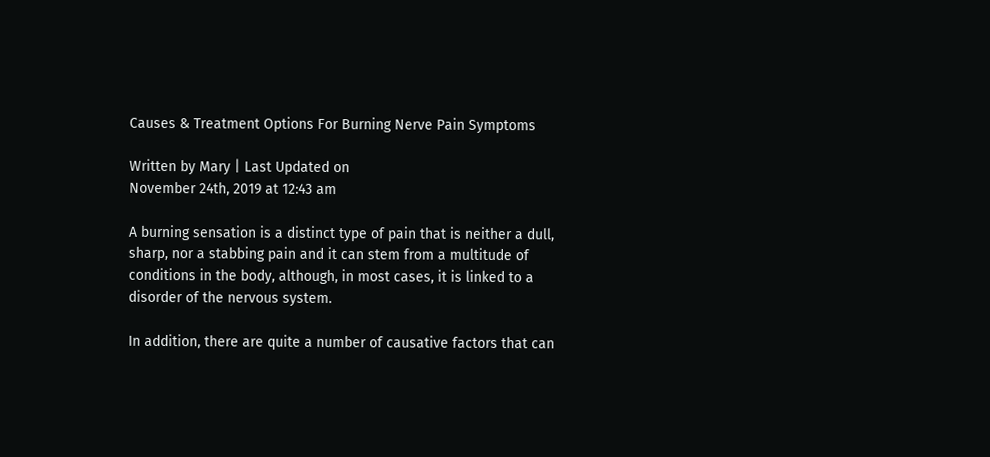Causes & Treatment Options For Burning Nerve Pain Symptoms

Written by Mary | Last Updated on
November 24th, 2019 at 12:43 am

A burning sensation is a distinct type of pain that is neither a dull, sharp, nor a stabbing pain and it can stem from a multitude of conditions in the body, although, in most cases, it is linked to a disorder of the nervous system.

In addition, there are quite a number of causative factors that can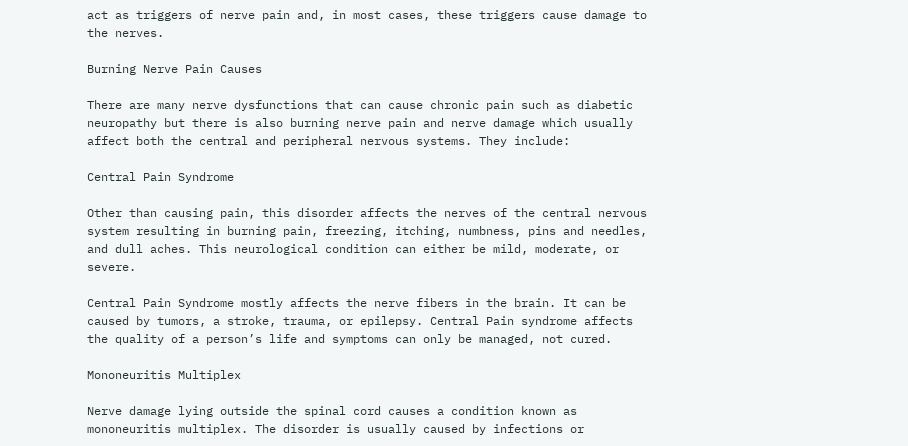act as triggers of nerve pain and, in most cases, these triggers cause damage to the nerves.

Burning Nerve Pain Causes

There are many nerve dysfunctions that can cause chronic pain such as diabetic neuropathy but there is also burning nerve pain and nerve damage which usually affect both the central and peripheral nervous systems. They include:

Central Pain Syndrome

Other than causing pain, this disorder affects the nerves of the central nervous system resulting in burning pain, freezing, itching, numbness, pins and needles, and dull aches. This neurological condition can either be mild, moderate, or severe.

Central Pain Syndrome mostly affects the nerve fibers in the brain. It can be caused by tumors, a stroke, trauma, or epilepsy. Central Pain syndrome affects the quality of a person’s life and symptoms can only be managed, not cured.

Mononeuritis Multiplex

Nerve damage lying outside the spinal cord causes a condition known as mononeuritis multiplex. The disorder is usually caused by infections or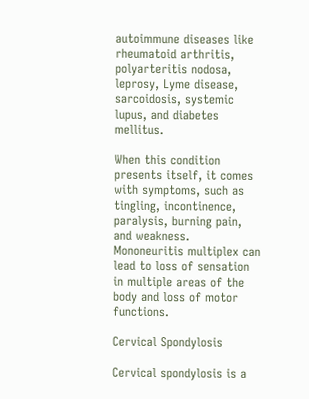autoimmune diseases like rheumatoid arthritis, polyarteritis nodosa, leprosy, Lyme disease, sarcoidosis, systemic lupus, and diabetes mellitus.

When this condition presents itself, it comes with symptoms, such as tingling, incontinence, paralysis, burning pain, and weakness. Mononeuritis multiplex can lead to loss of sensation in multiple areas of the body and loss of motor functions.

Cervical Spondylosis

Cervical spondylosis is a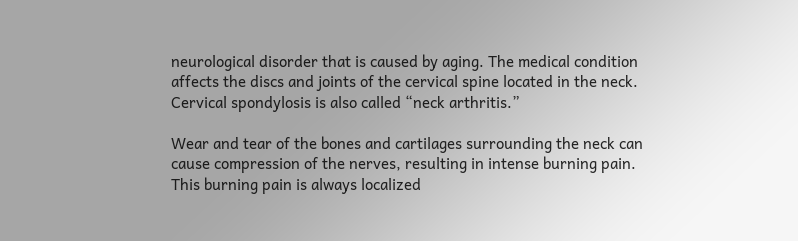neurological disorder that is caused by aging. The medical condition affects the discs and joints of the cervical spine located in the neck. Cervical spondylosis is also called “neck arthritis.”

Wear and tear of the bones and cartilages surrounding the neck can cause compression of the nerves, resulting in intense burning pain. This burning pain is always localized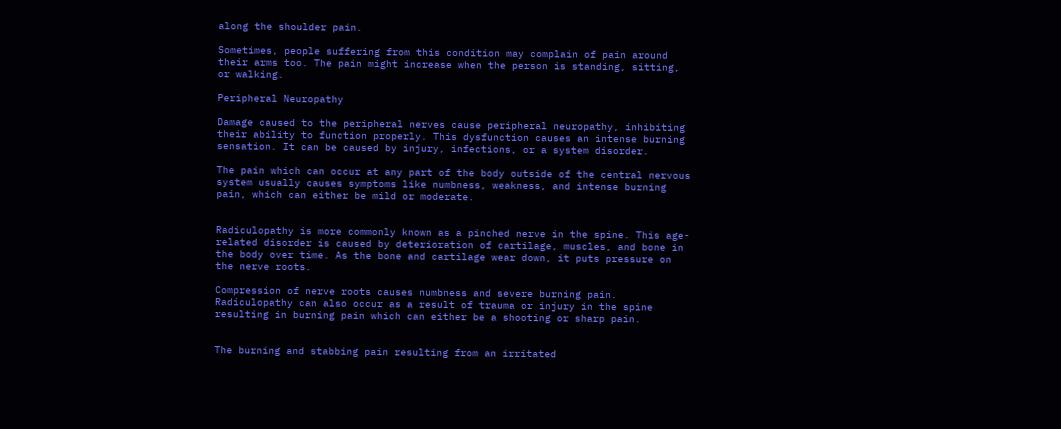along the shoulder pain.

Sometimes, people suffering from this condition may complain of pain around their arms too. The pain might increase when the person is standing, sitting, or walking.

Peripheral Neuropathy

Damage caused to the peripheral nerves cause peripheral neuropathy, inhibiting their ability to function properly. This dysfunction causes an intense burning sensation. It can be caused by injury, infections, or a system disorder.

The pain which can occur at any part of the body outside of the central nervous system usually causes symptoms like numbness, weakness, and intense burning pain, which can either be mild or moderate.


Radiculopathy is more commonly known as a pinched nerve in the spine. This age-related disorder is caused by deterioration of cartilage, muscles, and bone in the body over time. As the bone and cartilage wear down, it puts pressure on the nerve roots.

Compression of nerve roots causes numbness and severe burning pain. Radiculopathy can also occur as a result of trauma or injury in the spine resulting in burning pain which can either be a shooting or sharp pain.


The burning and stabbing pain resulting from an irritated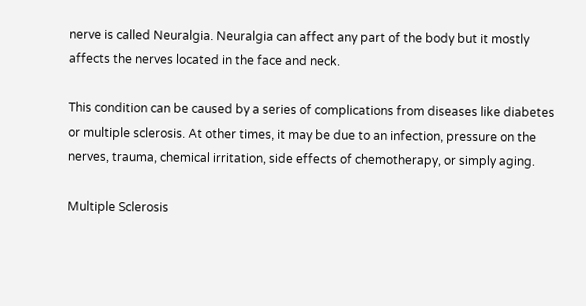nerve is called Neuralgia. Neuralgia can affect any part of the body but it mostly affects the nerves located in the face and neck.

This condition can be caused by a series of complications from diseases like diabetes or multiple sclerosis. At other times, it may be due to an infection, pressure on the nerves, trauma, chemical irritation, side effects of chemotherapy, or simply aging.

Multiple Sclerosis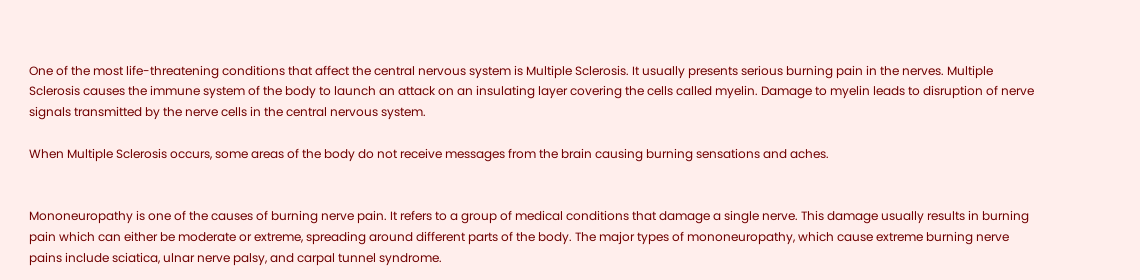One of the most life-threatening conditions that affect the central nervous system is Multiple Sclerosis. It usually presents serious burning pain in the nerves. Multiple Sclerosis causes the immune system of the body to launch an attack on an insulating layer covering the cells called myelin. Damage to myelin leads to disruption of nerve signals transmitted by the nerve cells in the central nervous system.

When Multiple Sclerosis occurs, some areas of the body do not receive messages from the brain causing burning sensations and aches.


Mononeuropathy is one of the causes of burning nerve pain. It refers to a group of medical conditions that damage a single nerve. This damage usually results in burning pain which can either be moderate or extreme, spreading around different parts of the body. The major types of mononeuropathy, which cause extreme burning nerve pains include sciatica, ulnar nerve palsy, and carpal tunnel syndrome.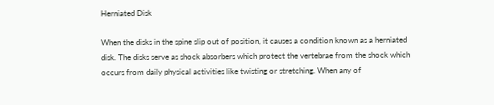Herniated Disk

When the disks in the spine slip out of position, it causes a condition known as a herniated disk. The disks serve as shock absorbers which protect the vertebrae from the shock which occurs from daily physical activities like twisting or stretching. When any of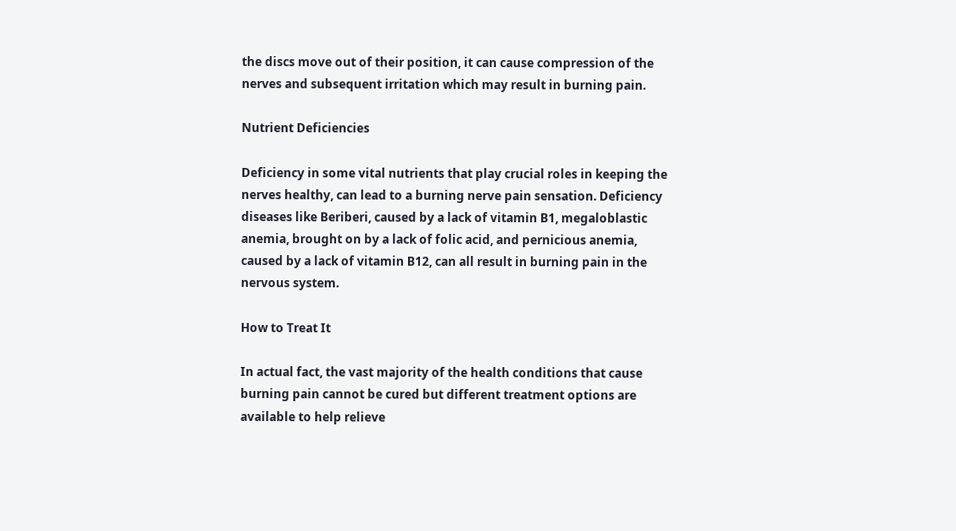the discs move out of their position, it can cause compression of the nerves and subsequent irritation which may result in burning pain.

Nutrient Deficiencies

Deficiency in some vital nutrients that play crucial roles in keeping the nerves healthy, can lead to a burning nerve pain sensation. Deficiency diseases like Beriberi, caused by a lack of vitamin B1, megaloblastic anemia, brought on by a lack of folic acid, and pernicious anemia, caused by a lack of vitamin B12, can all result in burning pain in the nervous system.

How to Treat It

In actual fact, the vast majority of the health conditions that cause burning pain cannot be cured but different treatment options are available to help relieve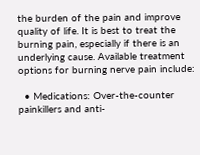the burden of the pain and improve quality of life. It is best to treat the burning pain, especially if there is an underlying cause. Available treatment options for burning nerve pain include:

  • Medications: Over-the-counter painkillers and anti-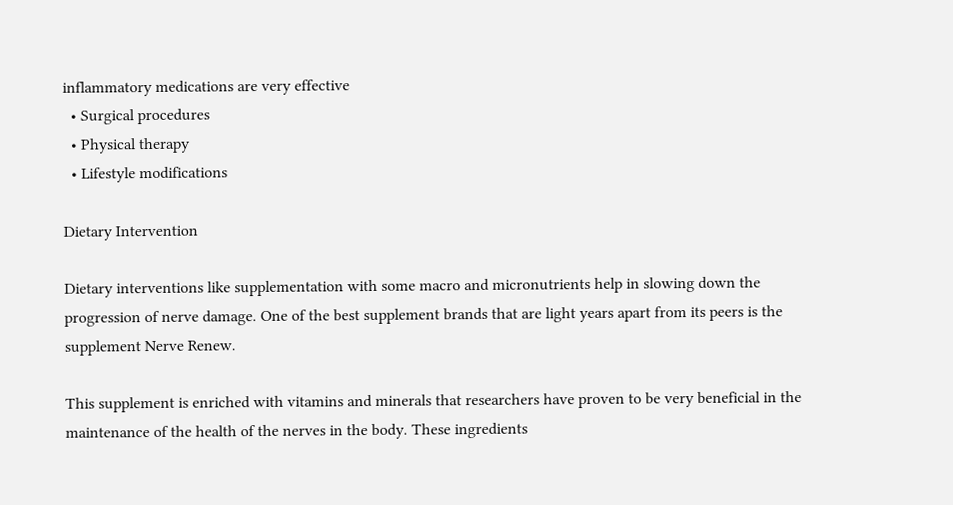inflammatory medications are very effective
  • Surgical procedures
  • Physical therapy
  • Lifestyle modifications

Dietary Intervention

Dietary interventions like supplementation with some macro and micronutrients help in slowing down the progression of nerve damage. One of the best supplement brands that are light years apart from its peers is the supplement Nerve Renew.

This supplement is enriched with vitamins and minerals that researchers have proven to be very beneficial in the maintenance of the health of the nerves in the body. These ingredients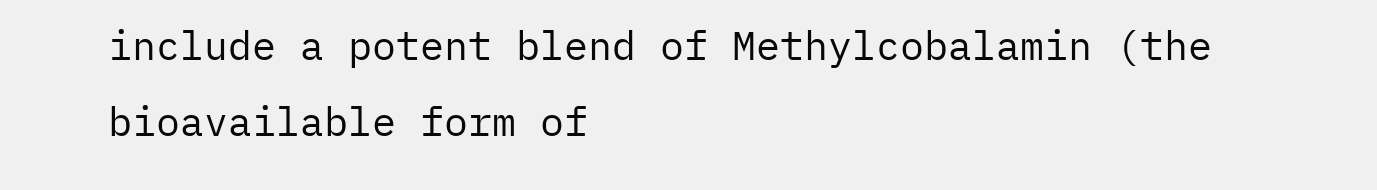include a potent blend of Methylcobalamin (the bioavailable form of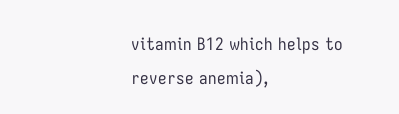vitamin B12 which helps to reverse anemia),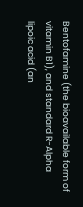Bentofamine (the bioavailable form of vitamin B1), and standard R-Alpha lipoic acid (an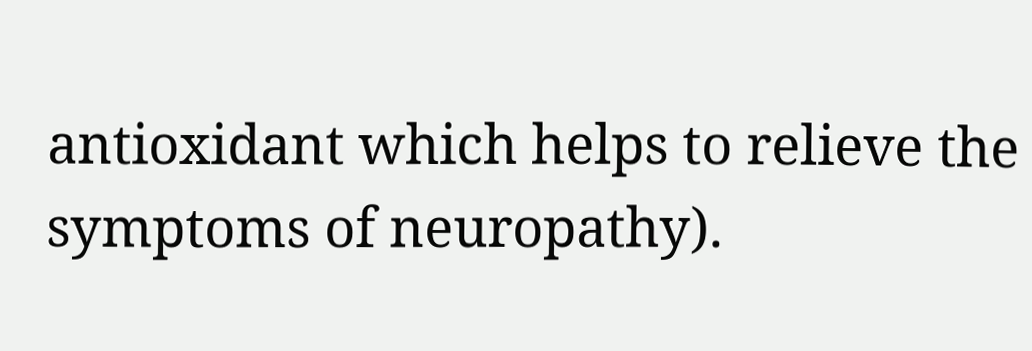antioxidant which helps to relieve the symptoms of neuropathy).